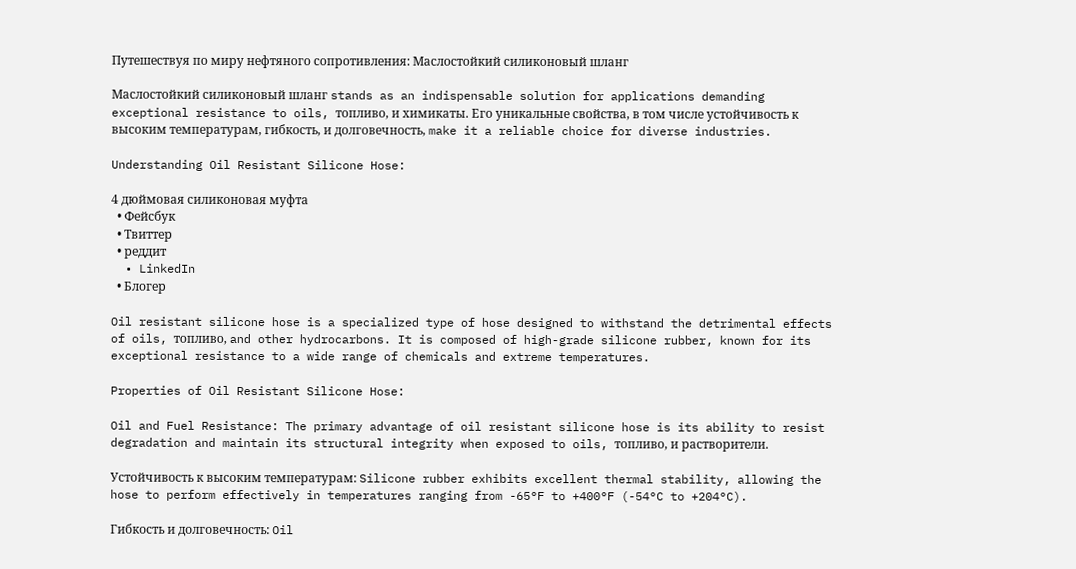Путешествуя по миру нефтяного сопротивления: Маслостойкий силиконовый шланг

Маслостойкий силиконовый шланг stands as an indispensable solution for applications demanding exceptional resistance to oils, топливо, и химикаты. Его уникальные свойства, в том числе устойчивость к высоким температурам, гибкость, и долговечность, make it a reliable choice for diverse industries.

Understanding Oil Resistant Silicone Hose:

4 дюймовая силиконовая муфта
  • Фейсбук
  • Твиттер
  • реддит
  • LinkedIn
  • Блогер

Oil resistant silicone hose is a specialized type of hose designed to withstand the detrimental effects of oils, топливо, and other hydrocarbons. It is composed of high-grade silicone rubber, known for its exceptional resistance to a wide range of chemicals and extreme temperatures.

Properties of Oil Resistant Silicone Hose:

Oil and Fuel Resistance: The primary advantage of oil resistant silicone hose is its ability to resist degradation and maintain its structural integrity when exposed to oils, топливо, и растворители.

Устойчивость к высоким температурам: Silicone rubber exhibits excellent thermal stability, allowing the hose to perform effectively in temperatures ranging from -65°F to +400°F (-54°C to +204°C).

Гибкость и долговечность: Oil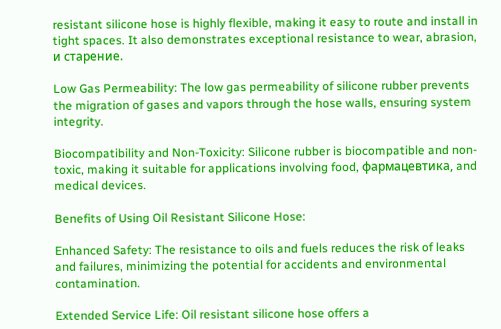resistant silicone hose is highly flexible, making it easy to route and install in tight spaces. It also demonstrates exceptional resistance to wear, abrasion, и старение.

Low Gas Permeability: The low gas permeability of silicone rubber prevents the migration of gases and vapors through the hose walls, ensuring system integrity.

Biocompatibility and Non-Toxicity: Silicone rubber is biocompatible and non-toxic, making it suitable for applications involving food, фармацевтика, and medical devices.

Benefits of Using Oil Resistant Silicone Hose:

Enhanced Safety: The resistance to oils and fuels reduces the risk of leaks and failures, minimizing the potential for accidents and environmental contamination.

Extended Service Life: Oil resistant silicone hose offers a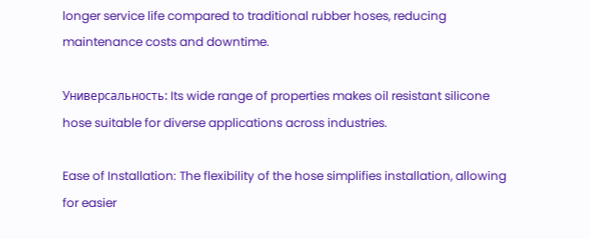longer service life compared to traditional rubber hoses, reducing maintenance costs and downtime.

Универсальность: Its wide range of properties makes oil resistant silicone hose suitable for diverse applications across industries.

Ease of Installation: The flexibility of the hose simplifies installation, allowing for easier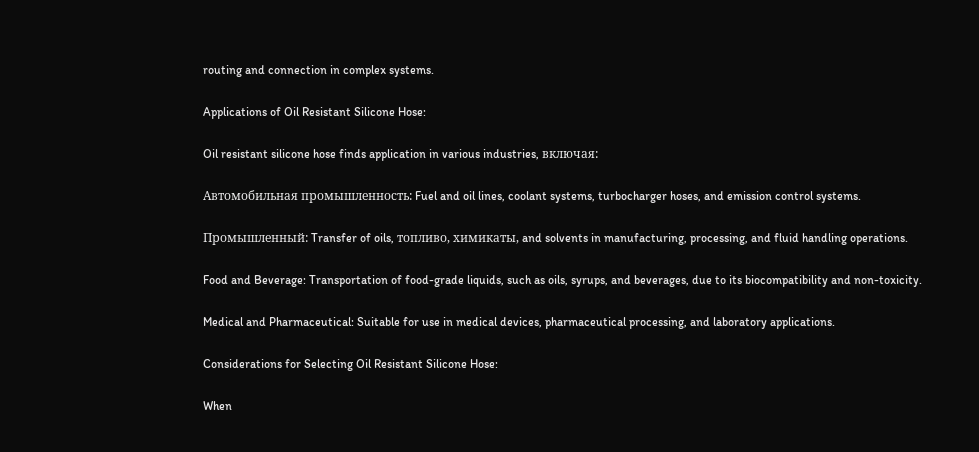routing and connection in complex systems.

Applications of Oil Resistant Silicone Hose:

Oil resistant silicone hose finds application in various industries, включая:

Автомобильная промышленность: Fuel and oil lines, coolant systems, turbocharger hoses, and emission control systems.

Промышленный: Transfer of oils, топливо, химикаты, and solvents in manufacturing, processing, and fluid handling operations.

Food and Beverage: Transportation of food-grade liquids, such as oils, syrups, and beverages, due to its biocompatibility and non-toxicity.

Medical and Pharmaceutical: Suitable for use in medical devices, pharmaceutical processing, and laboratory applications.

Considerations for Selecting Oil Resistant Silicone Hose:

When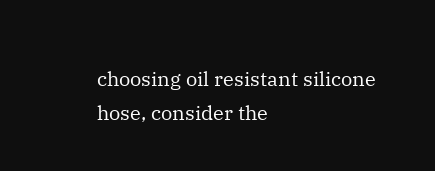choosing oil resistant silicone hose, consider the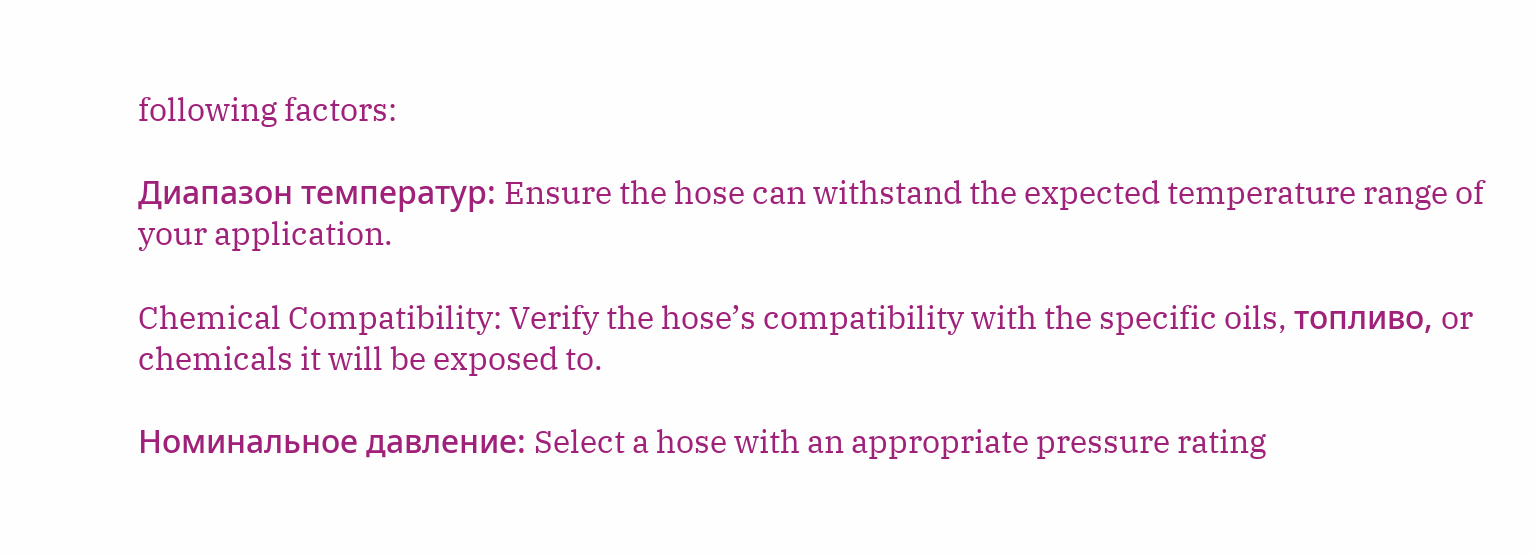following factors:

Диапазон температур: Ensure the hose can withstand the expected temperature range of your application.

Chemical Compatibility: Verify the hose’s compatibility with the specific oils, топливо, or chemicals it will be exposed to.

Номинальное давление: Select a hose with an appropriate pressure rating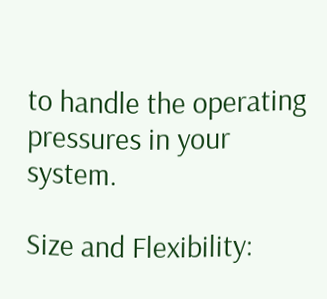to handle the operating pressures in your system.

Size and Flexibility: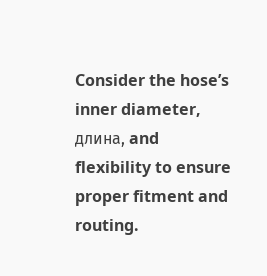Consider the hose’s inner diameter, длина, and flexibility to ensure proper fitment and routing.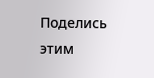Поделись этим